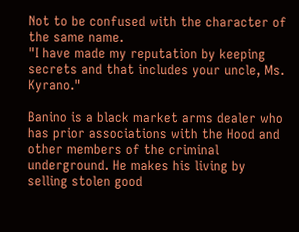Not to be confused with the character of the same name.
"I have made my reputation by keeping secrets and that includes your uncle, Ms. Kyrano."

Banino is a black market arms dealer who has prior associations with the Hood and other members of the criminal underground. He makes his living by selling stolen good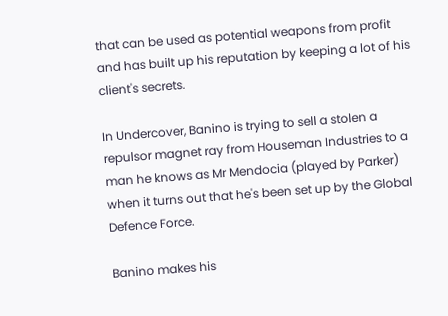that can be used as potential weapons from profit and has built up his reputation by keeping a lot of his client's secrets.

In Undercover, Banino is trying to sell a stolen a repulsor magnet ray from Houseman Industries to a man he knows as Mr Mendocia (played by Parker) when it turns out that he's been set up by the Global Defence Force.

Banino makes his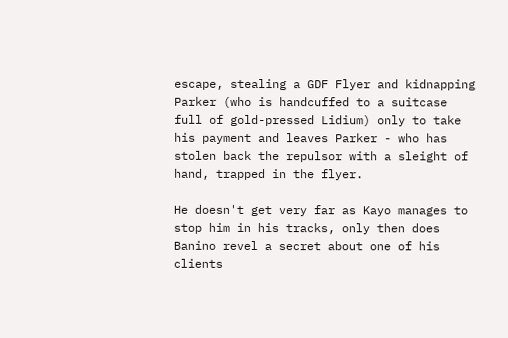escape, stealing a GDF Flyer and kidnapping Parker (who is handcuffed to a suitcase full of gold-pressed Lidium) only to take his payment and leaves Parker - who has stolen back the repulsor with a sleight of hand, trapped in the flyer.

He doesn't get very far as Kayo manages to stop him in his tracks, only then does Banino revel a secret about one of his clients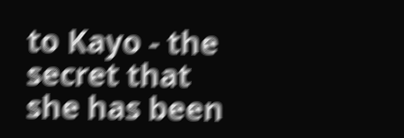to Kayo - the secret that she has been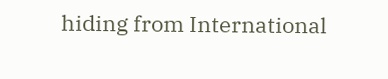hiding from International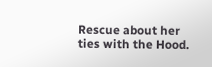Rescue about her ties with the Hood.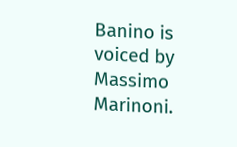Banino is voiced by Massimo Marinoni.